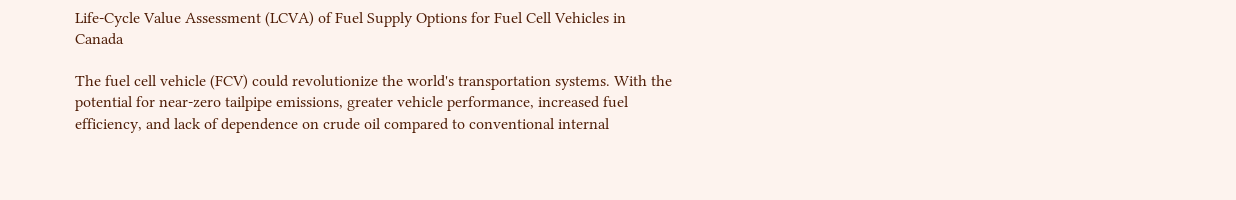Life-Cycle Value Assessment (LCVA) of Fuel Supply Options for Fuel Cell Vehicles in Canada

The fuel cell vehicle (FCV) could revolutionize the world's transportation systems. With the potential for near-zero tailpipe emissions, greater vehicle performance, increased fuel efficiency, and lack of dependence on crude oil compared to conventional internal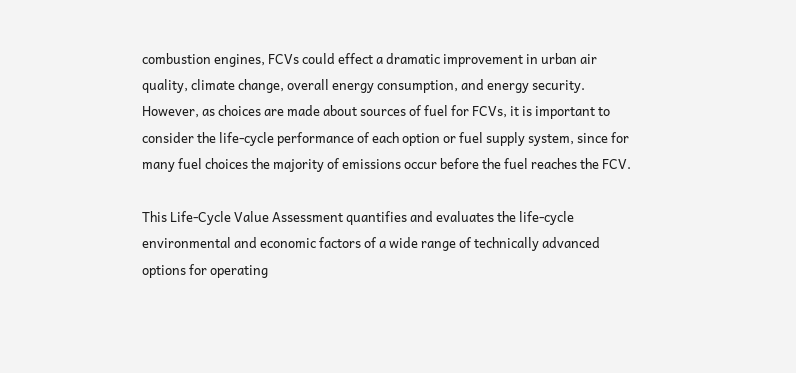combustion engines, FCVs could effect a dramatic improvement in urban air quality, climate change, overall energy consumption, and energy security. However, as choices are made about sources of fuel for FCVs, it is important to consider the life-cycle performance of each option or fuel supply system, since for many fuel choices the majority of emissions occur before the fuel reaches the FCV.

This Life-Cycle Value Assessment quantifies and evaluates the life-cycle environmental and economic factors of a wide range of technically advanced options for operating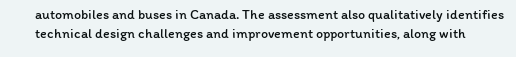automobiles and buses in Canada. The assessment also qualitatively identifies technical design challenges and improvement opportunities, along with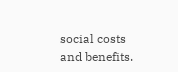social costs and benefits.